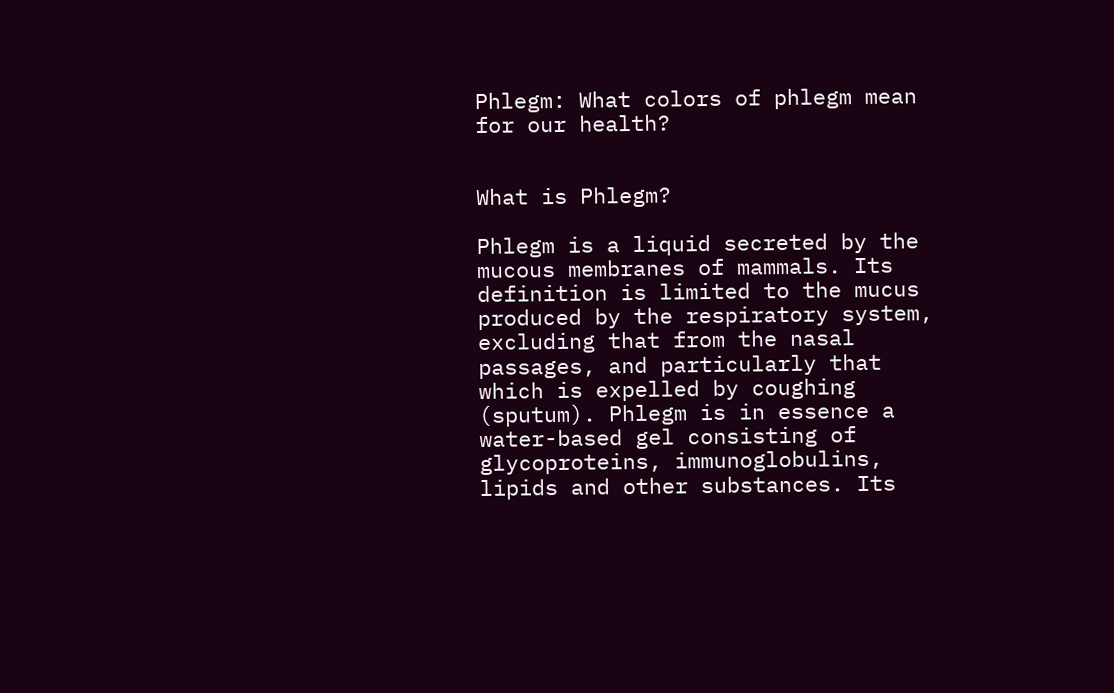Phlegm: What colors of phlegm mean for our health?


What is Phlegm?

Phlegm is a liquid secreted by the mucous membranes of mammals. Its definition is limited to the mucus produced by the respiratory system, excluding that from the nasal passages, and particularly that which is expelled by coughing (sputum). Phlegm is in essence a water-based gel consisting of glycoproteins, immunoglobulins, lipids and other substances. Its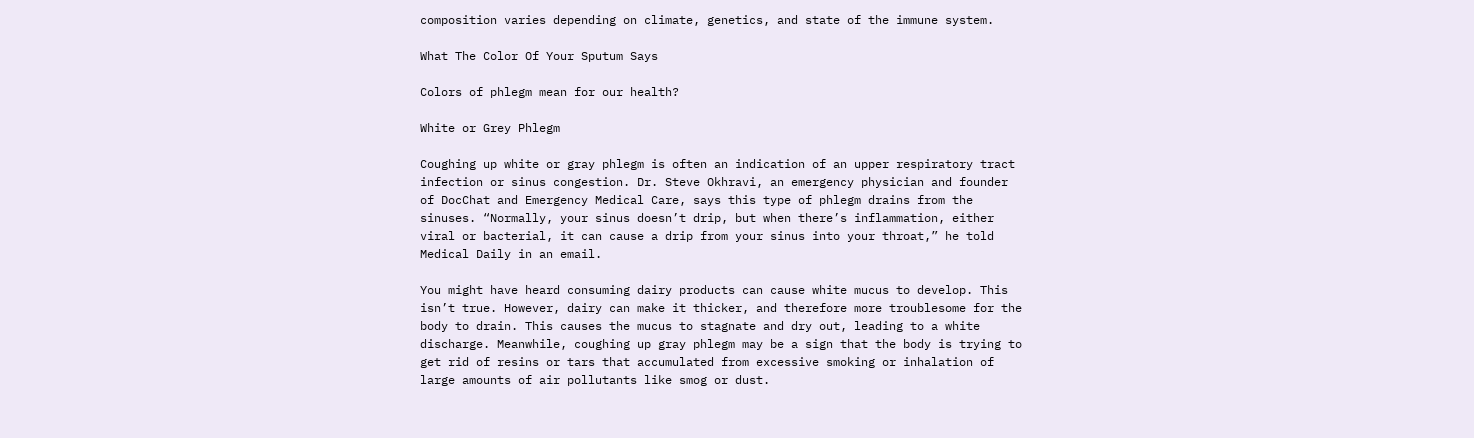composition varies depending on climate, genetics, and state of the immune system.

What The Color Of Your Sputum Says

Colors of phlegm mean for our health?

White or Grey Phlegm

Coughing up white or gray phlegm is often an indication of an upper respiratory tract infection or sinus congestion. Dr. Steve Okhravi, an emergency physician and founder of DocChat and Emergency Medical Care, says this type of phlegm drains from the sinuses. “Normally, your sinus doesn’t drip, but when there’s inflammation, either viral or bacterial, it can cause a drip from your sinus into your throat,” he told Medical Daily in an email.

You might have heard consuming dairy products can cause white mucus to develop. This isn’t true. However, dairy can make it thicker, and therefore more troublesome for the body to drain. This causes the mucus to stagnate and dry out, leading to a white discharge. Meanwhile, coughing up gray phlegm may be a sign that the body is trying to get rid of resins or tars that accumulated from excessive smoking or inhalation of large amounts of air pollutants like smog or dust.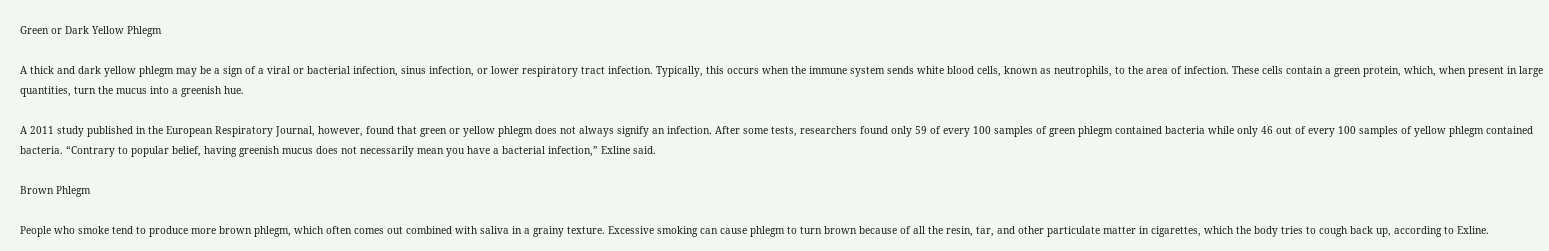Green or Dark Yellow Phlegm

A thick and dark yellow phlegm may be a sign of a viral or bacterial infection, sinus infection, or lower respiratory tract infection. Typically, this occurs when the immune system sends white blood cells, known as neutrophils, to the area of infection. These cells contain a green protein, which, when present in large quantities, turn the mucus into a greenish hue.

A 2011 study published in the European Respiratory Journal, however, found that green or yellow phlegm does not always signify an infection. After some tests, researchers found only 59 of every 100 samples of green phlegm contained bacteria while only 46 out of every 100 samples of yellow phlegm contained bacteria. “Contrary to popular belief, having greenish mucus does not necessarily mean you have a bacterial infection,” Exline said.

Brown Phlegm

People who smoke tend to produce more brown phlegm, which often comes out combined with saliva in a grainy texture. Excessive smoking can cause phlegm to turn brown because of all the resin, tar, and other particulate matter in cigarettes, which the body tries to cough back up, according to Exline.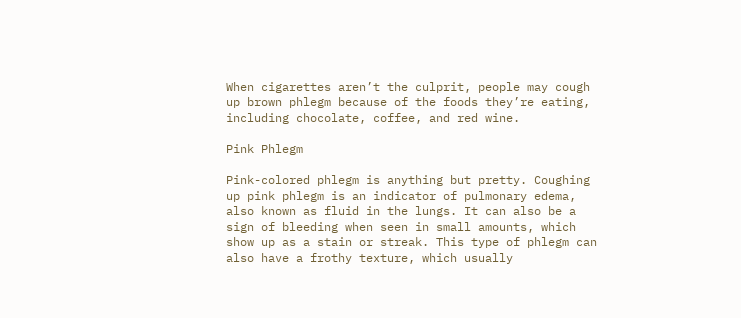When cigarettes aren’t the culprit, people may cough up brown phlegm because of the foods they’re eating, including chocolate, coffee, and red wine.

Pink Phlegm

Pink-colored phlegm is anything but pretty. Coughing up pink phlegm is an indicator of pulmonary edema, also known as fluid in the lungs. It can also be a sign of bleeding when seen in small amounts, which show up as a stain or streak. This type of phlegm can also have a frothy texture, which usually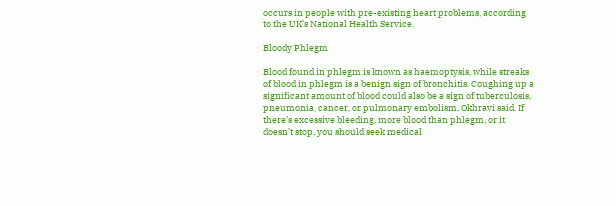occurs in people with pre-existing heart problems, according to the UK’s National Health Service.

Bloody Phlegm

Blood found in phlegm is known as haemoptysis, while streaks of blood in phlegm is a benign sign of bronchitis. Coughing up a significant amount of blood could also be a sign of tuberculosis, pneumonia, cancer, or pulmonary embolism, Okhravi said. If there’s excessive bleeding, more blood than phlegm, or it doesn’t stop, you should seek medical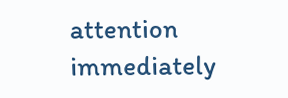attention immediately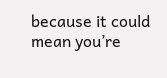because it could mean you’re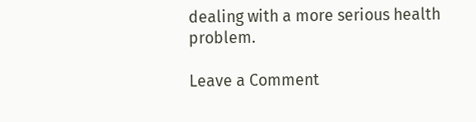dealing with a more serious health problem.

Leave a Comment